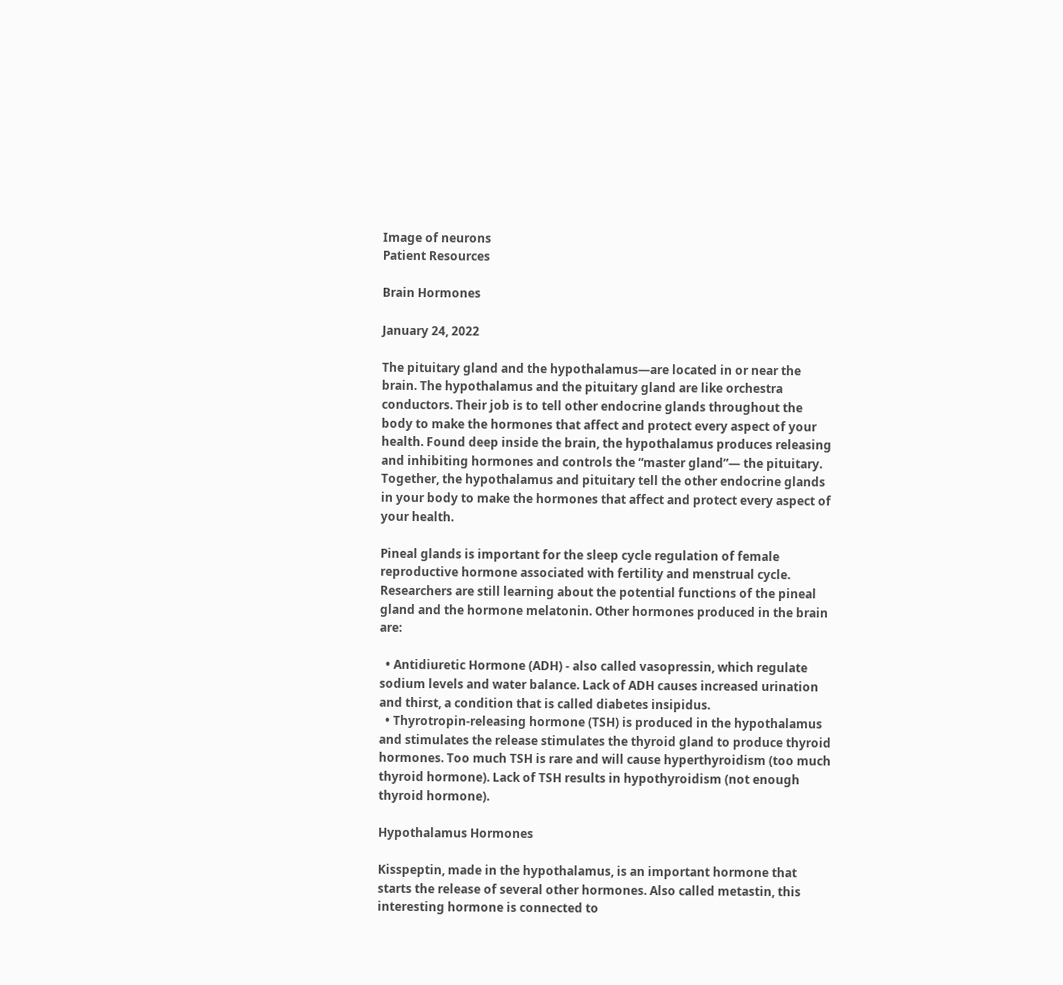Image of neurons
Patient Resources

Brain Hormones

January 24, 2022

The pituitary gland and the hypothalamus—are located in or near the brain. The hypothalamus and the pituitary gland are like orchestra conductors. Their job is to tell other endocrine glands throughout the body to make the hormones that affect and protect every aspect of your health. Found deep inside the brain, the hypothalamus produces releasing and inhibiting hormones and controls the “master gland”— the pituitary. Together, the hypothalamus and pituitary tell the other endocrine glands in your body to make the hormones that affect and protect every aspect of your health.

Pineal glands is important for the sleep cycle regulation of female reproductive hormone associated with fertility and menstrual cycle. Researchers are still learning about the potential functions of the pineal gland and the hormone melatonin. Other hormones produced in the brain are:

  • Antidiuretic Hormone (ADH) - also called vasopressin, which regulate sodium levels and water balance. Lack of ADH causes increased urination and thirst, a condition that is called diabetes insipidus.
  • Thyrotropin-releasing hormone (TSH) is produced in the hypothalamus and stimulates the release stimulates the thyroid gland to produce thyroid hormones. Too much TSH is rare and will cause hyperthyroidism (too much thyroid hormone). Lack of TSH results in hypothyroidism (not enough thyroid hormone).

Hypothalamus Hormones

Kisspeptin, made in the hypothalamus, is an important hormone that starts the release of several other hormones. Also called metastin, this interesting hormone is connected to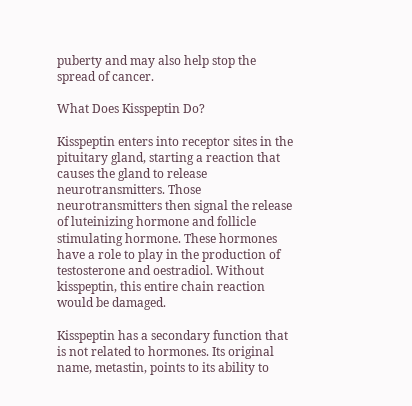puberty and may also help stop the spread of cancer.

What Does Kisspeptin Do?

Kisspeptin enters into receptor sites in the pituitary gland, starting a reaction that causes the gland to release neurotransmitters. Those neurotransmitters then signal the release of luteinizing hormone and follicle stimulating hormone. These hormones have a role to play in the production of testosterone and oestradiol. Without kisspeptin, this entire chain reaction would be damaged.

Kisspeptin has a secondary function that is not related to hormones. Its original name, metastin, points to its ability to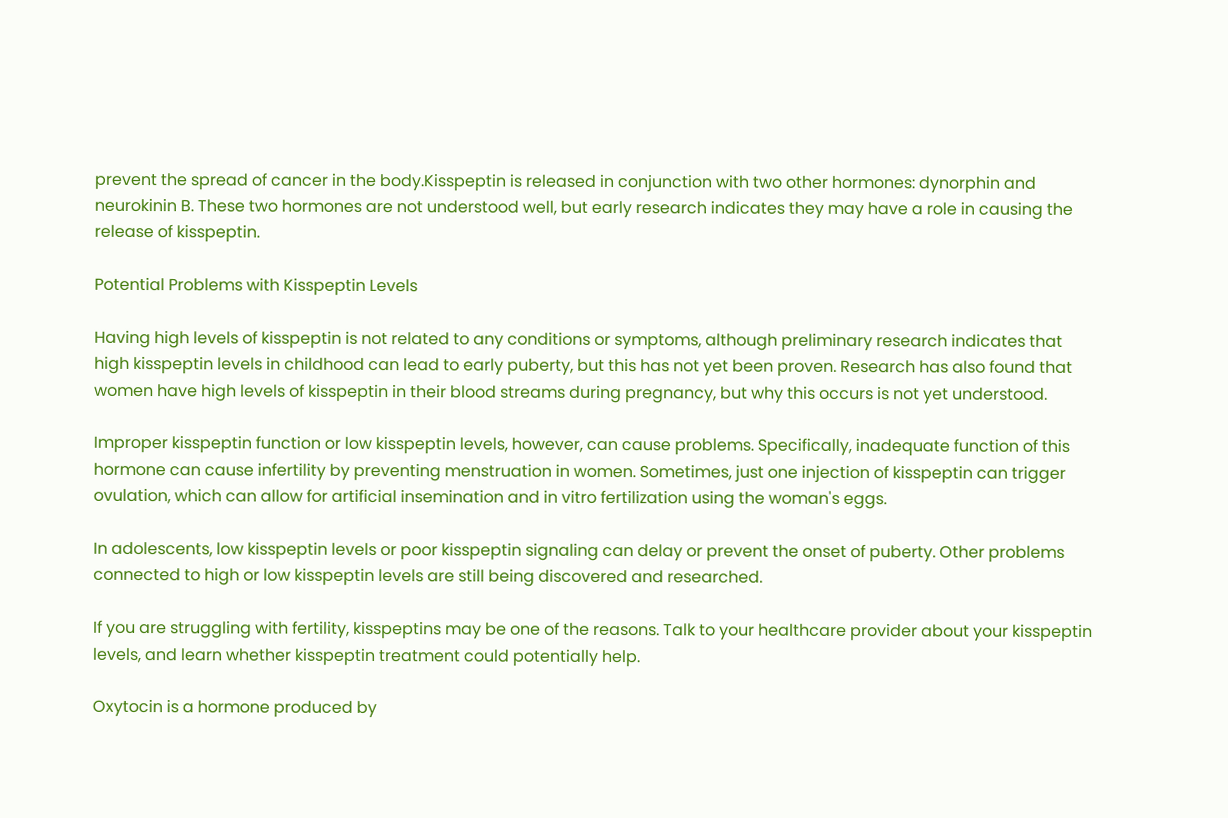prevent the spread of cancer in the body.Kisspeptin is released in conjunction with two other hormones: dynorphin and neurokinin B. These two hormones are not understood well, but early research indicates they may have a role in causing the release of kisspeptin.

Potential Problems with Kisspeptin Levels

Having high levels of kisspeptin is not related to any conditions or symptoms, although preliminary research indicates that high kisspeptin levels in childhood can lead to early puberty, but this has not yet been proven. Research has also found that women have high levels of kisspeptin in their blood streams during pregnancy, but why this occurs is not yet understood.

Improper kisspeptin function or low kisspeptin levels, however, can cause problems. Specifically, inadequate function of this hormone can cause infertility by preventing menstruation in women. Sometimes, just one injection of kisspeptin can trigger ovulation, which can allow for artificial insemination and in vitro fertilization using the woman's eggs.

In adolescents, low kisspeptin levels or poor kisspeptin signaling can delay or prevent the onset of puberty. Other problems connected to high or low kisspeptin levels are still being discovered and researched.

If you are struggling with fertility, kisspeptins may be one of the reasons. Talk to your healthcare provider about your kisspeptin levels, and learn whether kisspeptin treatment could potentially help.

Oxytocin is a hormone produced by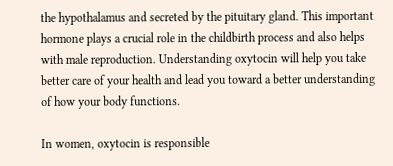the hypothalamus and secreted by the pituitary gland. This important hormone plays a crucial role in the childbirth process and also helps with male reproduction. Understanding oxytocin will help you take better care of your health and lead you toward a better understanding of how your body functions.

In women, oxytocin is responsible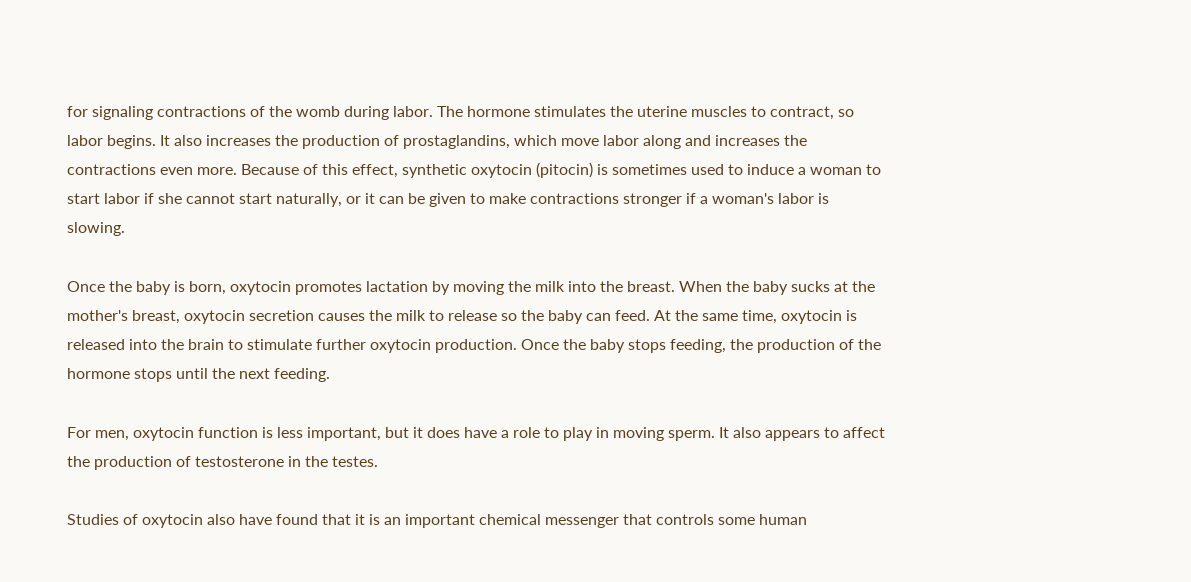for signaling contractions of the womb during labor. The hormone stimulates the uterine muscles to contract, so labor begins. It also increases the production of prostaglandins, which move labor along and increases the contractions even more. Because of this effect, synthetic oxytocin (pitocin) is sometimes used to induce a woman to start labor if she cannot start naturally, or it can be given to make contractions stronger if a woman's labor is slowing.

Once the baby is born, oxytocin promotes lactation by moving the milk into the breast. When the baby sucks at the mother's breast, oxytocin secretion causes the milk to release so the baby can feed. At the same time, oxytocin is released into the brain to stimulate further oxytocin production. Once the baby stops feeding, the production of the hormone stops until the next feeding.

For men, oxytocin function is less important, but it does have a role to play in moving sperm. It also appears to affect the production of testosterone in the testes.

Studies of oxytocin also have found that it is an important chemical messenger that controls some human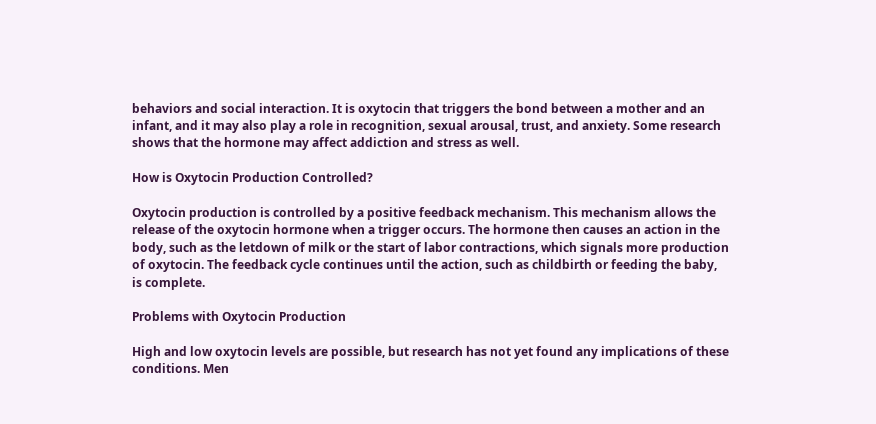behaviors and social interaction. It is oxytocin that triggers the bond between a mother and an infant, and it may also play a role in recognition, sexual arousal, trust, and anxiety. Some research shows that the hormone may affect addiction and stress as well.

How is Oxytocin Production Controlled?

Oxytocin production is controlled by a positive feedback mechanism. This mechanism allows the release of the oxytocin hormone when a trigger occurs. The hormone then causes an action in the body, such as the letdown of milk or the start of labor contractions, which signals more production of oxytocin. The feedback cycle continues until the action, such as childbirth or feeding the baby, is complete.

Problems with Oxytocin Production

High and low oxytocin levels are possible, but research has not yet found any implications of these conditions. Men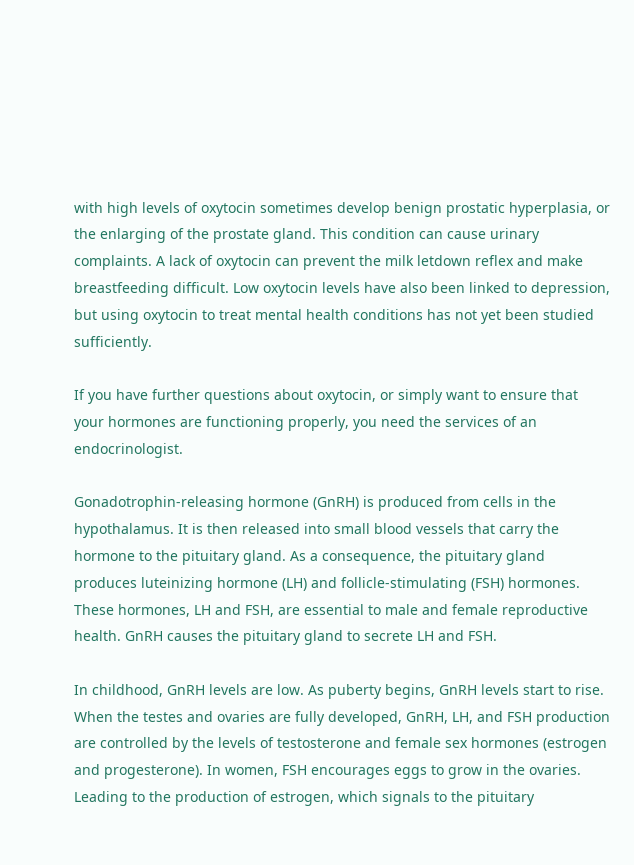with high levels of oxytocin sometimes develop benign prostatic hyperplasia, or the enlarging of the prostate gland. This condition can cause urinary complaints. A lack of oxytocin can prevent the milk letdown reflex and make breastfeeding difficult. Low oxytocin levels have also been linked to depression, but using oxytocin to treat mental health conditions has not yet been studied sufficiently.

If you have further questions about oxytocin, or simply want to ensure that your hormones are functioning properly, you need the services of an endocrinologist.

Gonadotrophin-releasing hormone (GnRH) is produced from cells in the hypothalamus. It is then released into small blood vessels that carry the hormone to the pituitary gland. As a consequence, the pituitary gland produces luteinizing hormone (LH) and follicle-stimulating (FSH) hormones. These hormones, LH and FSH, are essential to male and female reproductive health. GnRH causes the pituitary gland to secrete LH and FSH.

In childhood, GnRH levels are low. As puberty begins, GnRH levels start to rise. When the testes and ovaries are fully developed, GnRH, LH, and FSH production are controlled by the levels of testosterone and female sex hormones (estrogen and progesterone). In women, FSH encourages eggs to grow in the ovaries. Leading to the production of estrogen, which signals to the pituitary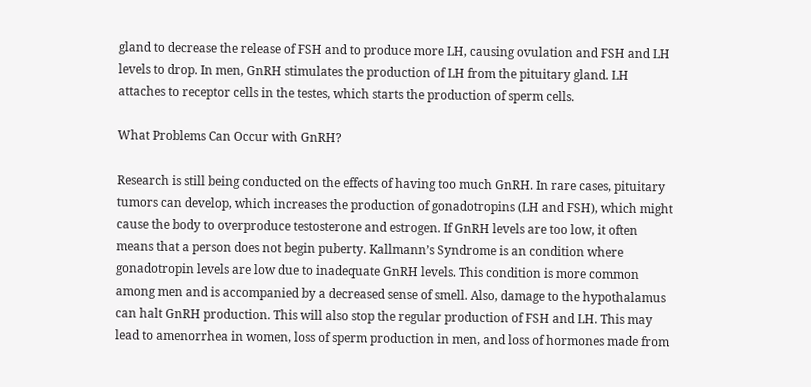gland to decrease the release of FSH and to produce more LH, causing ovulation and FSH and LH levels to drop. In men, GnRH stimulates the production of LH from the pituitary gland. LH attaches to receptor cells in the testes, which starts the production of sperm cells.

What Problems Can Occur with GnRH?

Research is still being conducted on the effects of having too much GnRH. In rare cases, pituitary tumors can develop, which increases the production of gonadotropins (LH and FSH), which might cause the body to overproduce testosterone and estrogen. If GnRH levels are too low, it often means that a person does not begin puberty. Kallmann’s Syndrome is an condition where gonadotropin levels are low due to inadequate GnRH levels. This condition is more common among men and is accompanied by a decreased sense of smell. Also, damage to the hypothalamus can halt GnRH production. This will also stop the regular production of FSH and LH. This may lead to amenorrhea in women, loss of sperm production in men, and loss of hormones made from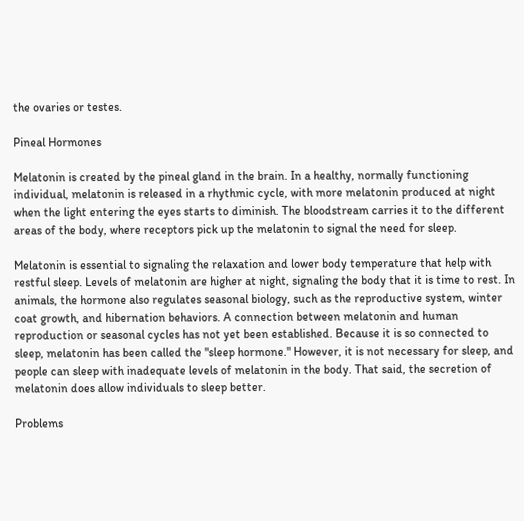the ovaries or testes.

Pineal Hormones

Melatonin is created by the pineal gland in the brain. In a healthy, normally functioning individual, melatonin is released in a rhythmic cycle, with more melatonin produced at night when the light entering the eyes starts to diminish. The bloodstream carries it to the different areas of the body, where receptors pick up the melatonin to signal the need for sleep.

Melatonin is essential to signaling the relaxation and lower body temperature that help with restful sleep. Levels of melatonin are higher at night, signaling the body that it is time to rest. In animals, the hormone also regulates seasonal biology, such as the reproductive system, winter coat growth, and hibernation behaviors. A connection between melatonin and human reproduction or seasonal cycles has not yet been established. Because it is so connected to sleep, melatonin has been called the "sleep hormone." However, it is not necessary for sleep, and people can sleep with inadequate levels of melatonin in the body. That said, the secretion of melatonin does allow individuals to sleep better.

Problems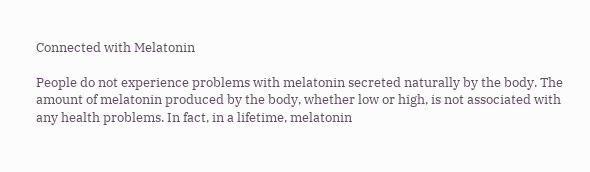Connected with Melatonin

People do not experience problems with melatonin secreted naturally by the body. The amount of melatonin produced by the body, whether low or high, is not associated with any health problems. In fact, in a lifetime, melatonin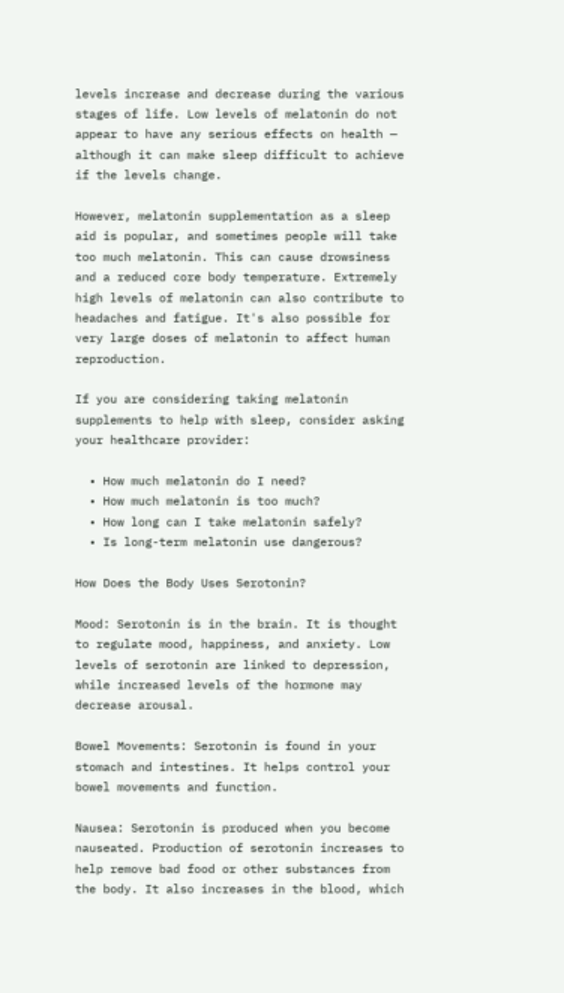levels increase and decrease during the various stages of life. Low levels of melatonin do not appear to have any serious effects on health — although it can make sleep difficult to achieve if the levels change.

However, melatonin supplementation as a sleep aid is popular, and sometimes people will take too much melatonin. This can cause drowsiness and a reduced core body temperature. Extremely high levels of melatonin can also contribute to headaches and fatigue. It's also possible for very large doses of melatonin to affect human reproduction.

If you are considering taking melatonin supplements to help with sleep, consider asking your healthcare provider:

  • How much melatonin do I need?
  • How much melatonin is too much?
  • How long can I take melatonin safely?
  • Is long-term melatonin use dangerous?

How Does the Body Uses Serotonin?

Mood: Serotonin is in the brain. It is thought to regulate mood, happiness, and anxiety. Low levels of serotonin are linked to depression, while increased levels of the hormone may decrease arousal.

Bowel Movements: Serotonin is found in your stomach and intestines. It helps control your bowel movements and function.

Nausea: Serotonin is produced when you become nauseated. Production of serotonin increases to help remove bad food or other substances from the body. It also increases in the blood, which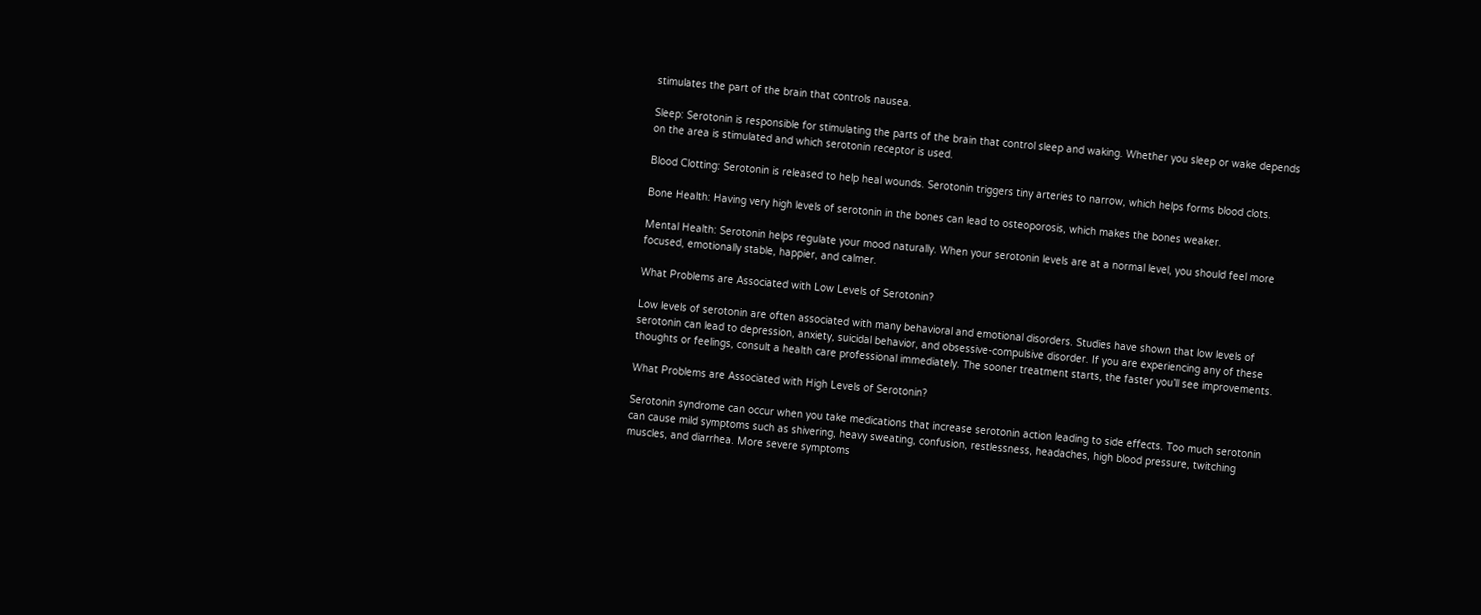stimulates the part of the brain that controls nausea.

Sleep: Serotonin is responsible for stimulating the parts of the brain that control sleep and waking. Whether you sleep or wake depends on the area is stimulated and which serotonin receptor is used.

Blood Clotting: Serotonin is released to help heal wounds. Serotonin triggers tiny arteries to narrow, which helps forms blood clots.

Bone Health: Having very high levels of serotonin in the bones can lead to osteoporosis, which makes the bones weaker.

Mental Health: Serotonin helps regulate your mood naturally. When your serotonin levels are at a normal level, you should feel more focused, emotionally stable, happier, and calmer.

What Problems are Associated with Low Levels of Serotonin?

Low levels of serotonin are often associated with many behavioral and emotional disorders. Studies have shown that low levels of serotonin can lead to depression, anxiety, suicidal behavior, and obsessive-compulsive disorder. If you are experiencing any of these thoughts or feelings, consult a health care professional immediately. The sooner treatment starts, the faster you’ll see improvements.

What Problems are Associated with High Levels of Serotonin?

Serotonin syndrome can occur when you take medications that increase serotonin action leading to side effects. Too much serotonin can cause mild symptoms such as shivering, heavy sweating, confusion, restlessness, headaches, high blood pressure, twitching muscles, and diarrhea. More severe symptoms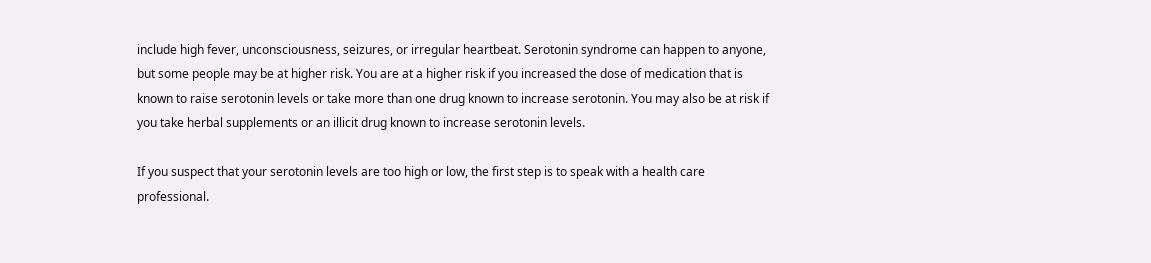include high fever, unconsciousness, seizures, or irregular heartbeat. Serotonin syndrome can happen to anyone, but some people may be at higher risk. You are at a higher risk if you increased the dose of medication that is known to raise serotonin levels or take more than one drug known to increase serotonin. You may also be at risk if you take herbal supplements or an illicit drug known to increase serotonin levels.

If you suspect that your serotonin levels are too high or low, the first step is to speak with a health care professional.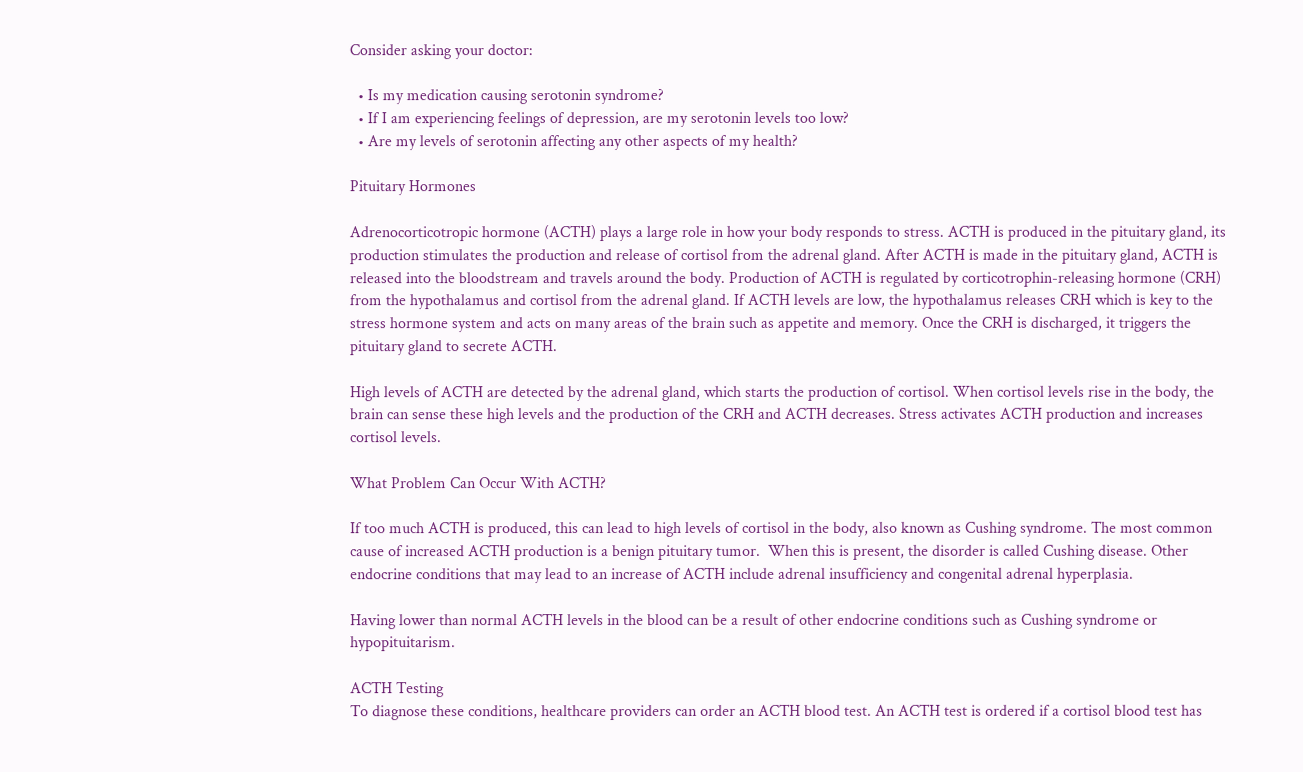Consider asking your doctor:

  • Is my medication causing serotonin syndrome?
  • If I am experiencing feelings of depression, are my serotonin levels too low?
  • Are my levels of serotonin affecting any other aspects of my health?

Pituitary Hormones

Adrenocorticotropic hormone (ACTH) plays a large role in how your body responds to stress. ACTH is produced in the pituitary gland, its production stimulates the production and release of cortisol from the adrenal gland. After ACTH is made in the pituitary gland, ACTH is released into the bloodstream and travels around the body. Production of ACTH is regulated by corticotrophin-releasing hormone (CRH) from the hypothalamus and cortisol from the adrenal gland. If ACTH levels are low, the hypothalamus releases CRH which is key to the stress hormone system and acts on many areas of the brain such as appetite and memory. Once the CRH is discharged, it triggers the pituitary gland to secrete ACTH.

High levels of ACTH are detected by the adrenal gland, which starts the production of cortisol. When cortisol levels rise in the body, the brain can sense these high levels and the production of the CRH and ACTH decreases. Stress activates ACTH production and increases cortisol levels.

What Problem Can Occur With ACTH?

If too much ACTH is produced, this can lead to high levels of cortisol in the body, also known as Cushing syndrome. The most common cause of increased ACTH production is a benign pituitary tumor.  When this is present, the disorder is called Cushing disease. Other endocrine conditions that may lead to an increase of ACTH include adrenal insufficiency and congenital adrenal hyperplasia.

Having lower than normal ACTH levels in the blood can be a result of other endocrine conditions such as Cushing syndrome or hypopituitarism.

ACTH Testing
To diagnose these conditions, healthcare providers can order an ACTH blood test. An ACTH test is ordered if a cortisol blood test has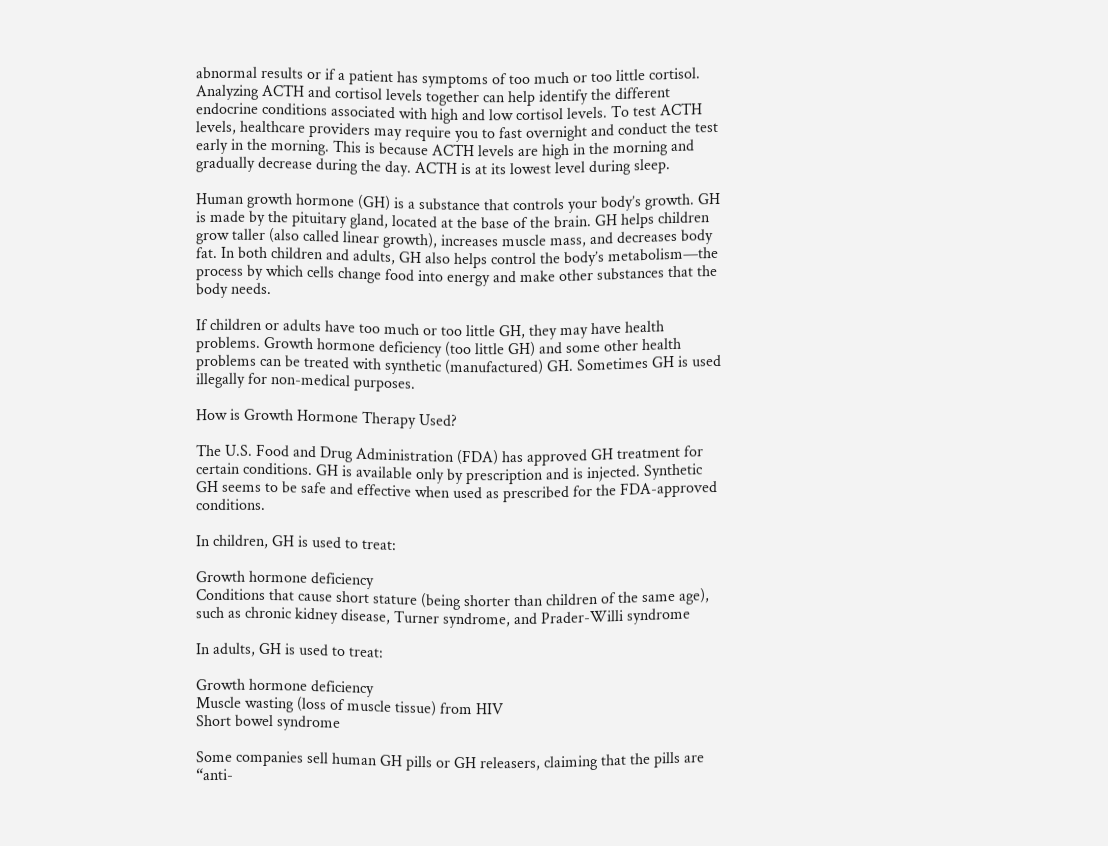abnormal results or if a patient has symptoms of too much or too little cortisol. Analyzing ACTH and cortisol levels together can help identify the different endocrine conditions associated with high and low cortisol levels. To test ACTH levels, healthcare providers may require you to fast overnight and conduct the test early in the morning. This is because ACTH levels are high in the morning and gradually decrease during the day. ACTH is at its lowest level during sleep.

Human growth hormone (GH) is a substance that controls your body’s growth. GH is made by the pituitary gland, located at the base of the brain. GH helps children grow taller (also called linear growth), increases muscle mass, and decreases body fat. In both children and adults, GH also helps control the body’s metabolism—the process by which cells change food into energy and make other substances that the body needs.

If children or adults have too much or too little GH, they may have health problems. Growth hormone deficiency (too little GH) and some other health problems can be treated with synthetic (manufactured) GH. Sometimes GH is used illegally for non-medical purposes.

How is Growth Hormone Therapy Used?

The U.S. Food and Drug Administration (FDA) has approved GH treatment for certain conditions. GH is available only by prescription and is injected. Synthetic GH seems to be safe and effective when used as prescribed for the FDA-approved conditions.

In children, GH is used to treat:

Growth hormone deficiency
Conditions that cause short stature (being shorter than children of the same age), such as chronic kidney disease, Turner syndrome, and Prader-Willi syndrome

In adults, GH is used to treat:

Growth hormone deficiency
Muscle wasting (loss of muscle tissue) from HIV
Short bowel syndrome

Some companies sell human GH pills or GH releasers, claiming that the pills are “anti-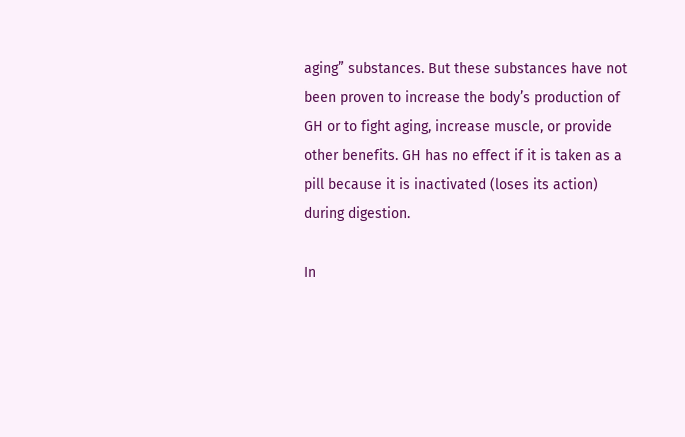aging” substances. But these substances have not been proven to increase the body’s production of GH or to fight aging, increase muscle, or provide other benefits. GH has no effect if it is taken as a pill because it is inactivated (loses its action) during digestion.

In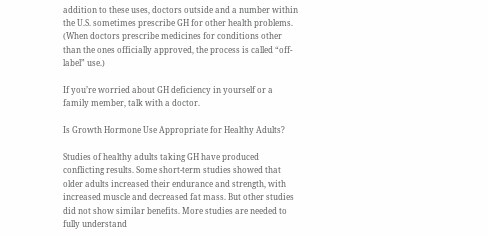addition to these uses, doctors outside and a number within the U.S. sometimes prescribe GH for other health problems. (When doctors prescribe medicines for conditions other than the ones officially approved, the process is called “off-label” use.)

If you’re worried about GH deficiency in yourself or a family member, talk with a doctor.

Is Growth Hormone Use Appropriate for Healthy Adults?

Studies of healthy adults taking GH have produced conflicting results. Some short-term studies showed that older adults increased their endurance and strength, with increased muscle and decreased fat mass. But other studies did not show similar benefits. More studies are needed to fully understand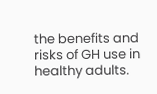the benefits and risks of GH use in healthy adults.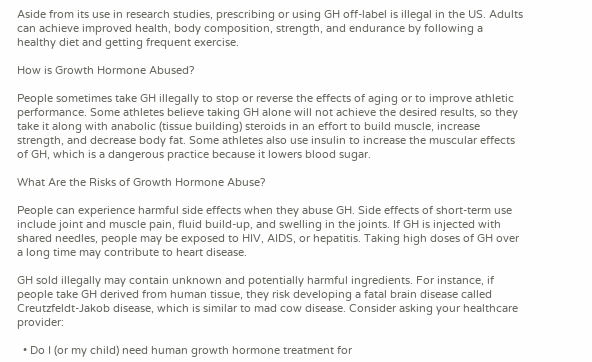Aside from its use in research studies, prescribing or using GH off-label is illegal in the US. Adults can achieve improved health, body composition, strength, and endurance by following a healthy diet and getting frequent exercise.

How is Growth Hormone Abused?

People sometimes take GH illegally to stop or reverse the effects of aging or to improve athletic performance. Some athletes believe taking GH alone will not achieve the desired results, so they take it along with anabolic (tissue building) steroids in an effort to build muscle, increase strength, and decrease body fat. Some athletes also use insulin to increase the muscular effects of GH, which is a dangerous practice because it lowers blood sugar.

What Are the Risks of Growth Hormone Abuse?

People can experience harmful side effects when they abuse GH. Side effects of short-term use include joint and muscle pain, fluid build-up, and swelling in the joints. If GH is injected with shared needles, people may be exposed to HIV, AIDS, or hepatitis. Taking high doses of GH over a long time may contribute to heart disease.

GH sold illegally may contain unknown and potentially harmful ingredients. For instance, if people take GH derived from human tissue, they risk developing a fatal brain disease called Creutzfeldt-Jakob disease, which is similar to mad cow disease. Consider asking your healthcare provider:

  • Do I (or my child) need human growth hormone treatment for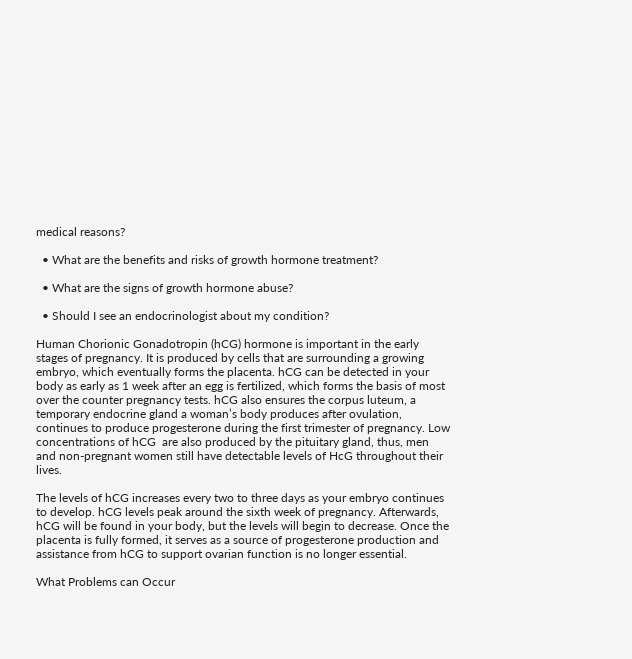medical reasons?

  • What are the benefits and risks of growth hormone treatment?

  • What are the signs of growth hormone abuse?

  • Should I see an endocrinologist about my condition?

Human Chorionic Gonadotropin (hCG) hormone is important in the early stages of pregnancy. It is produced by cells that are surrounding a growing embryo, which eventually forms the placenta. hCG can be detected in your body as early as 1 week after an egg is fertilized, which forms the basis of most over the counter pregnancy tests. hCG also ensures the corpus luteum, a temporary endocrine gland a woman’s body produces after ovulation, continues to produce progesterone during the first trimester of pregnancy. Low concentrations of hCG  are also produced by the pituitary gland, thus, men and non-pregnant women still have detectable levels of HcG throughout their lives.

The levels of hCG increases every two to three days as your embryo continues to develop. hCG levels peak around the sixth week of pregnancy. Afterwards, hCG will be found in your body, but the levels will begin to decrease. Once the placenta is fully formed, it serves as a source of progesterone production and assistance from hCG to support ovarian function is no longer essential.

What Problems can Occur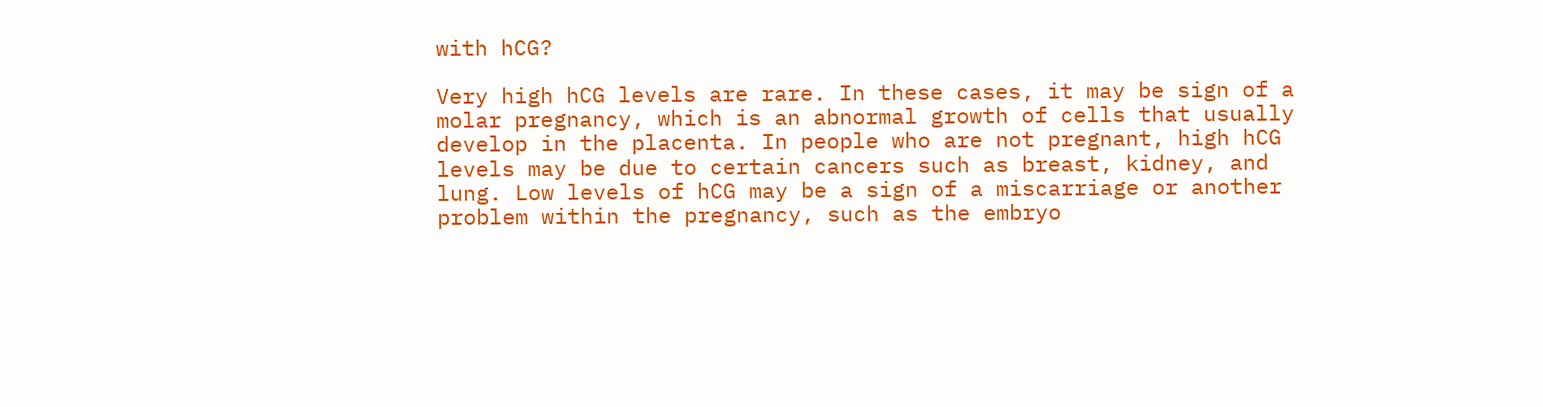with hCG?

Very high hCG levels are rare. In these cases, it may be sign of a molar pregnancy, which is an abnormal growth of cells that usually develop in the placenta. In people who are not pregnant, high hCG levels may be due to certain cancers such as breast, kidney, and lung. Low levels of hCG may be a sign of a miscarriage or another problem within the pregnancy, such as the embryo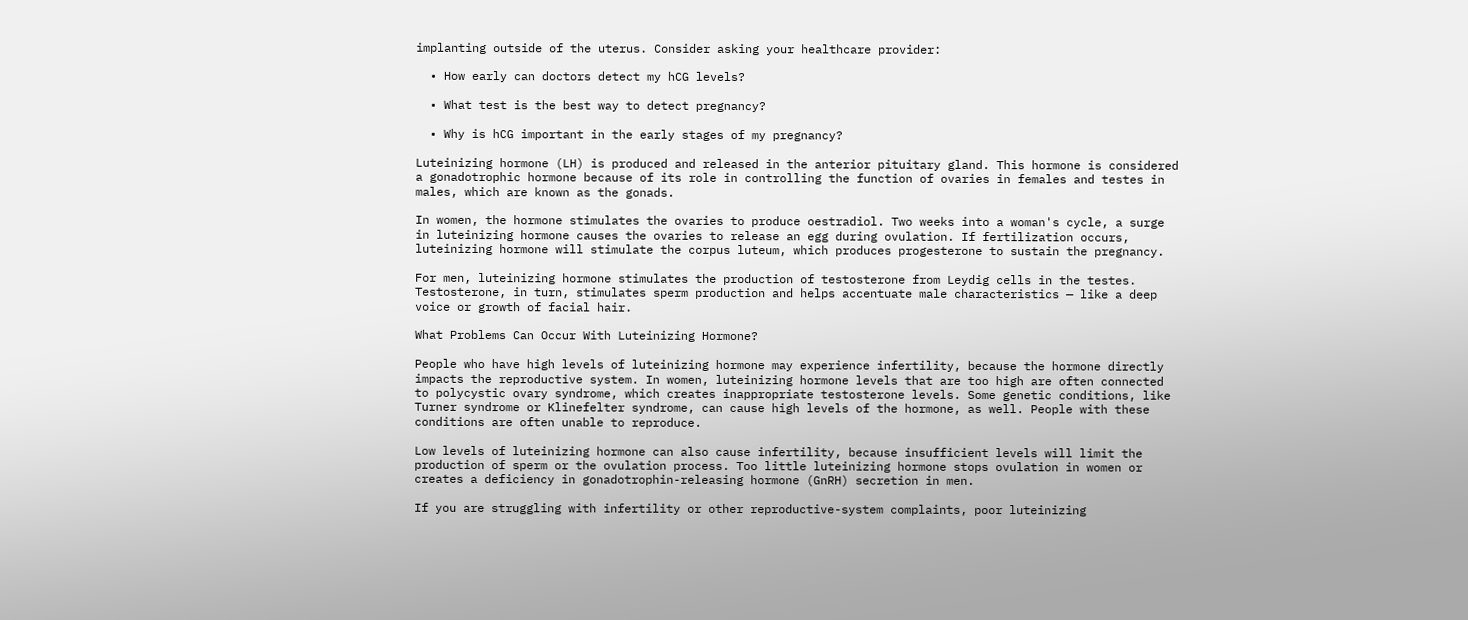implanting outside of the uterus. Consider asking your healthcare provider:

  • How early can doctors detect my hCG levels?

  • What test is the best way to detect pregnancy?

  • Why is hCG important in the early stages of my pregnancy?

Luteinizing hormone (LH) is produced and released in the anterior pituitary gland. This hormone is considered a gonadotrophic hormone because of its role in controlling the function of ovaries in females and testes in males, which are known as the gonads.

In women, the hormone stimulates the ovaries to produce oestradiol. Two weeks into a woman's cycle, a surge in luteinizing hormone causes the ovaries to release an egg during ovulation. If fertilization occurs, luteinizing hormone will stimulate the corpus luteum, which produces progesterone to sustain the pregnancy.

For men, luteinizing hormone stimulates the production of testosterone from Leydig cells in the testes. Testosterone, in turn, stimulates sperm production and helps accentuate male characteristics — like a deep voice or growth of facial hair.

What Problems Can Occur With Luteinizing Hormone?

People who have high levels of luteinizing hormone may experience infertility, because the hormone directly impacts the reproductive system. In women, luteinizing hormone levels that are too high are often connected to polycystic ovary syndrome, which creates inappropriate testosterone levels. Some genetic conditions, like Turner syndrome or Klinefelter syndrome, can cause high levels of the hormone, as well. People with these conditions are often unable to reproduce.

Low levels of luteinizing hormone can also cause infertility, because insufficient levels will limit the production of sperm or the ovulation process. Too little luteinizing hormone stops ovulation in women or creates a deficiency in gonadotrophin-releasing hormone (GnRH) secretion in men.

If you are struggling with infertility or other reproductive-system complaints, poor luteinizing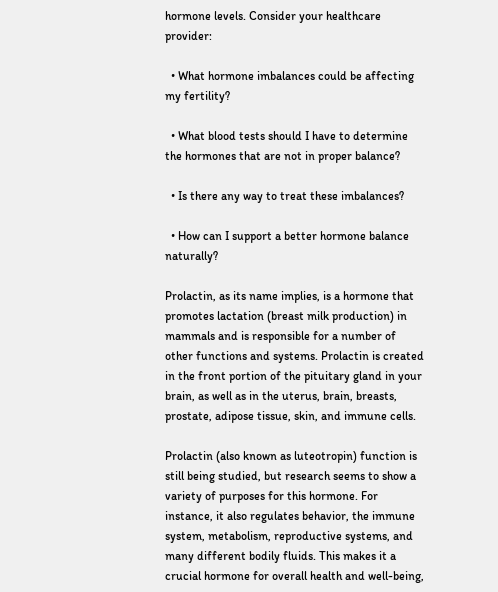hormone levels. Consider your healthcare provider:

  • What hormone imbalances could be affecting my fertility?

  • What blood tests should I have to determine the hormones that are not in proper balance?

  • Is there any way to treat these imbalances?

  • How can I support a better hormone balance naturally?

Prolactin, as its name implies, is a hormone that promotes lactation (breast milk production) in mammals and is responsible for a number of other functions and systems. Prolactin is created in the front portion of the pituitary gland in your brain, as well as in the uterus, brain, breasts, prostate, adipose tissue, skin, and immune cells.

Prolactin (also known as luteotropin) function is still being studied, but research seems to show a variety of purposes for this hormone. For instance, it also regulates behavior, the immune system, metabolism, reproductive systems, and many different bodily fluids. This makes it a crucial hormone for overall health and well-being,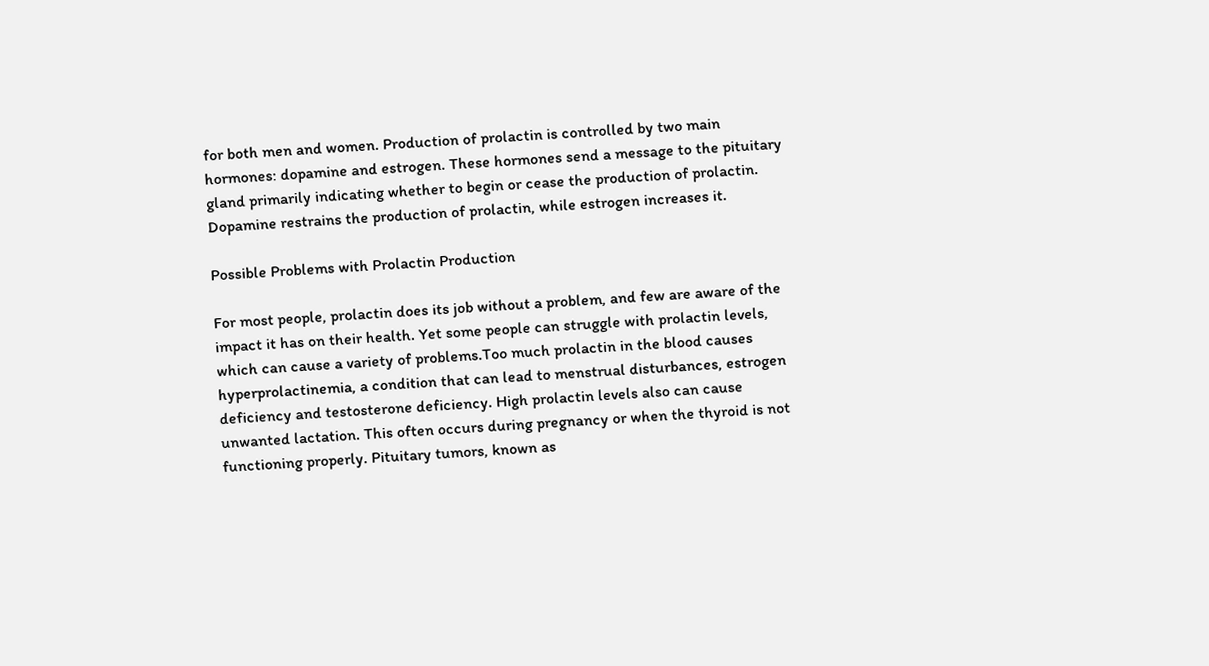for both men and women. Production of prolactin is controlled by two main hormones: dopamine and estrogen. These hormones send a message to the pituitary gland primarily indicating whether to begin or cease the production of prolactin. Dopamine restrains the production of prolactin, while estrogen increases it.

Possible Problems with Prolactin Production

For most people, prolactin does its job without a problem, and few are aware of the impact it has on their health. Yet some people can struggle with prolactin levels, which can cause a variety of problems.Too much prolactin in the blood causes hyperprolactinemia, a condition that can lead to menstrual disturbances, estrogen deficiency and testosterone deficiency. High prolactin levels also can cause unwanted lactation. This often occurs during pregnancy or when the thyroid is not functioning properly. Pituitary tumors, known as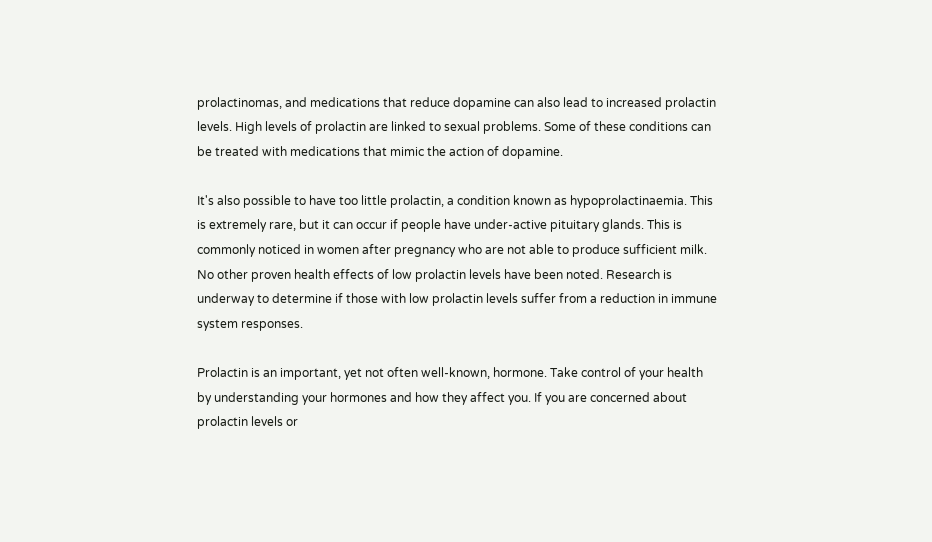prolactinomas, and medications that reduce dopamine can also lead to increased prolactin levels. High levels of prolactin are linked to sexual problems. Some of these conditions can be treated with medications that mimic the action of dopamine.

It's also possible to have too little prolactin, a condition known as hypoprolactinaemia. This is extremely rare, but it can occur if people have under-active pituitary glands. This is commonly noticed in women after pregnancy who are not able to produce sufficient milk. No other proven health effects of low prolactin levels have been noted. Research is underway to determine if those with low prolactin levels suffer from a reduction in immune system responses.

Prolactin is an important, yet not often well-known, hormone. Take control of your health by understanding your hormones and how they affect you. If you are concerned about prolactin levels or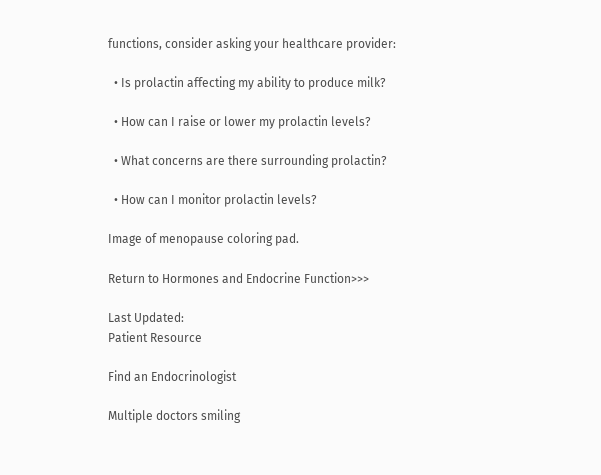functions, consider asking your healthcare provider:

  • Is prolactin affecting my ability to produce milk?

  • How can I raise or lower my prolactin levels?

  • What concerns are there surrounding prolactin?

  • How can I monitor prolactin levels?

Image of menopause coloring pad.

Return to Hormones and Endocrine Function>>>

Last Updated:
Patient Resource

Find an Endocrinologist

Multiple doctors smiling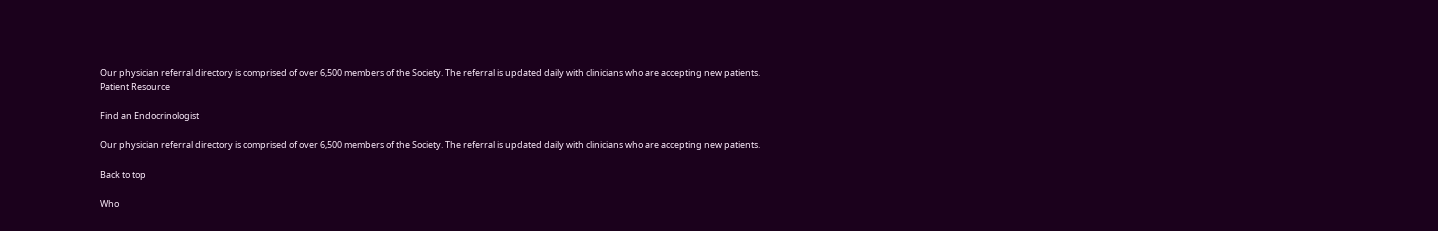Our physician referral directory is comprised of over 6,500 members of the Society. The referral is updated daily with clinicians who are accepting new patients.
Patient Resource

Find an Endocrinologist

Our physician referral directory is comprised of over 6,500 members of the Society. The referral is updated daily with clinicians who are accepting new patients.

Back to top

Who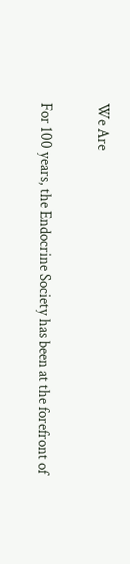We Are

For 100 years, the Endocrine Society has been at the forefront of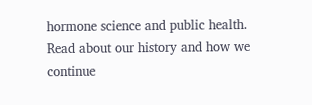hormone science and public health. Read about our history and how we continue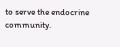to serve the endocrine community.